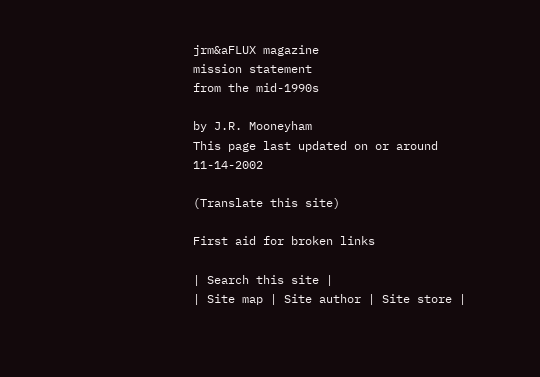jrm&aFLUX magazine
mission statement
from the mid-1990s

by J.R. Mooneyham
This page last updated on or around 11-14-2002

(Translate this site)

First aid for broken links

| Search this site |
| Site map | Site author | Site store |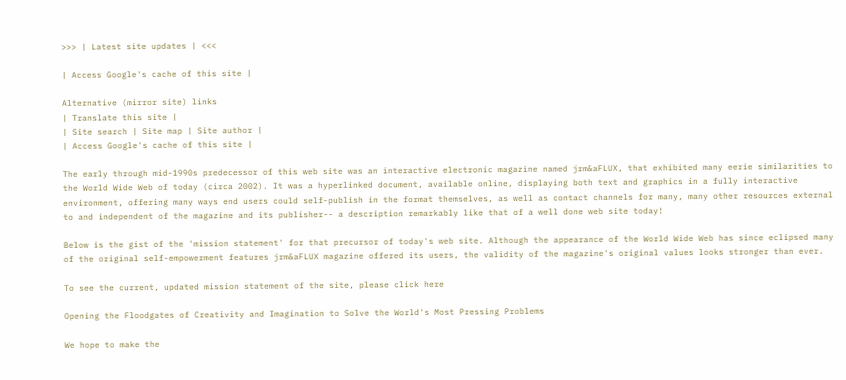>>> | Latest site updates | <<<

| Access Google's cache of this site |

Alternative (mirror site) links
| Translate this site |
| Site search | Site map | Site author |
| Access Google's cache of this site |

The early through mid-1990s predecessor of this web site was an interactive electronic magazine named jrm&aFLUX, that exhibited many eerie similarities to the World Wide Web of today (circa 2002). It was a hyperlinked document, available online, displaying both text and graphics in a fully interactive environment, offering many ways end users could self-publish in the format themselves, as well as contact channels for many, many other resources external to and independent of the magazine and its publisher-- a description remarkably like that of a well done web site today!

Below is the gist of the 'mission statement' for that precursor of today's web site. Although the appearance of the World Wide Web has since eclipsed many of the original self-empowerment features jrm&aFLUX magazine offered its users, the validity of the magazine's original values looks stronger than ever.

To see the current, updated mission statement of the site, please click here

Opening the Floodgates of Creativity and Imagination to Solve the World's Most Pressing Problems

We hope to make the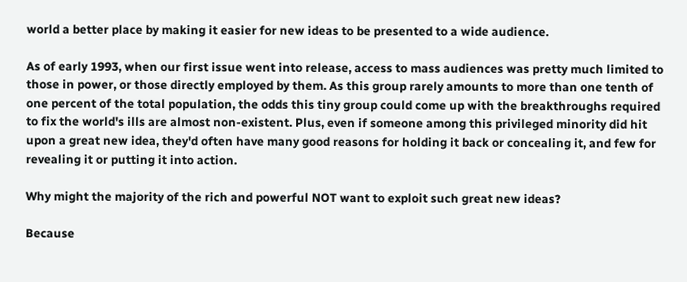world a better place by making it easier for new ideas to be presented to a wide audience.

As of early 1993, when our first issue went into release, access to mass audiences was pretty much limited to those in power, or those directly employed by them. As this group rarely amounts to more than one tenth of one percent of the total population, the odds this tiny group could come up with the breakthroughs required to fix the world's ills are almost non-existent. Plus, even if someone among this privileged minority did hit upon a great new idea, they'd often have many good reasons for holding it back or concealing it, and few for revealing it or putting it into action.

Why might the majority of the rich and powerful NOT want to exploit such great new ideas?

Because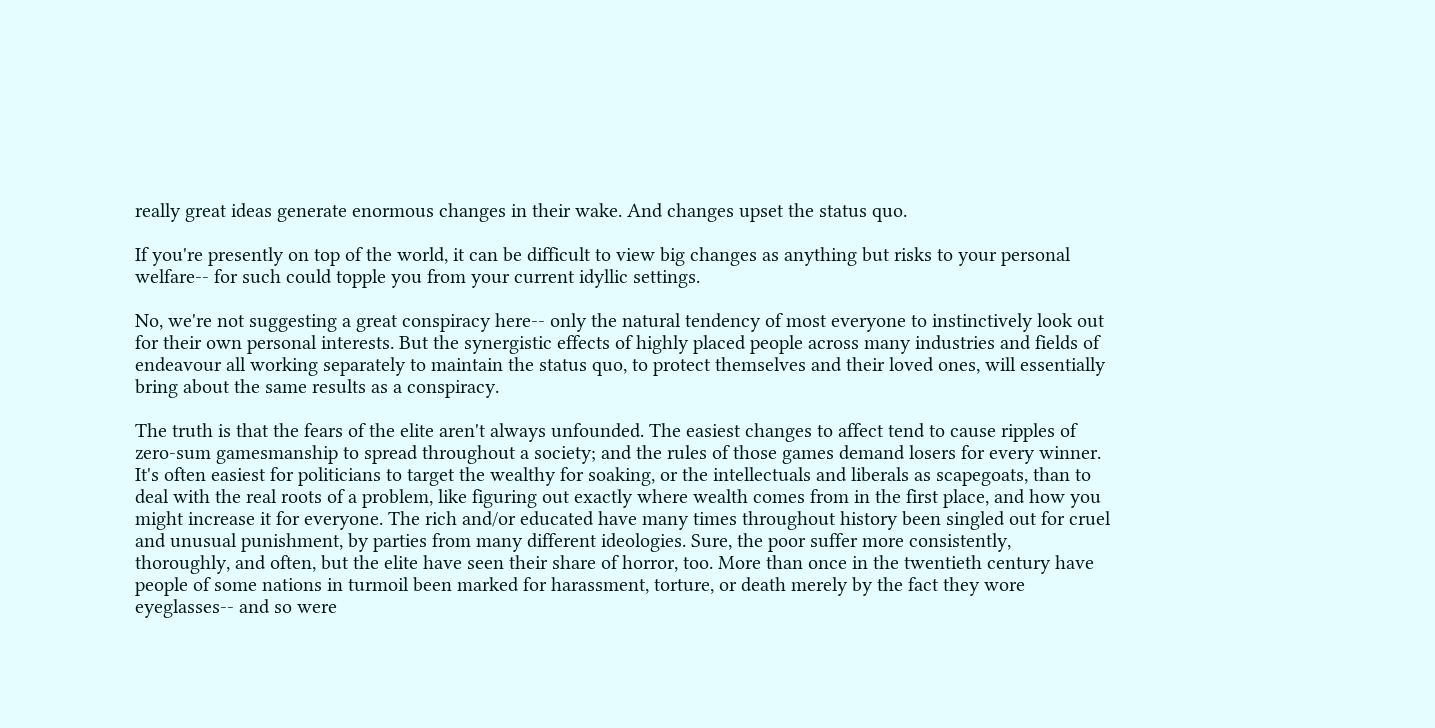really great ideas generate enormous changes in their wake. And changes upset the status quo.

If you're presently on top of the world, it can be difficult to view big changes as anything but risks to your personal welfare-- for such could topple you from your current idyllic settings.

No, we're not suggesting a great conspiracy here-- only the natural tendency of most everyone to instinctively look out for their own personal interests. But the synergistic effects of highly placed people across many industries and fields of endeavour all working separately to maintain the status quo, to protect themselves and their loved ones, will essentially bring about the same results as a conspiracy.

The truth is that the fears of the elite aren't always unfounded. The easiest changes to affect tend to cause ripples of zero-sum gamesmanship to spread throughout a society; and the rules of those games demand losers for every winner. It's often easiest for politicians to target the wealthy for soaking, or the intellectuals and liberals as scapegoats, than to deal with the real roots of a problem, like figuring out exactly where wealth comes from in the first place, and how you might increase it for everyone. The rich and/or educated have many times throughout history been singled out for cruel and unusual punishment, by parties from many different ideologies. Sure, the poor suffer more consistently, thoroughly, and often, but the elite have seen their share of horror, too. More than once in the twentieth century have people of some nations in turmoil been marked for harassment, torture, or death merely by the fact they wore eyeglasses-- and so were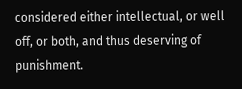considered either intellectual, or well off, or both, and thus deserving of punishment.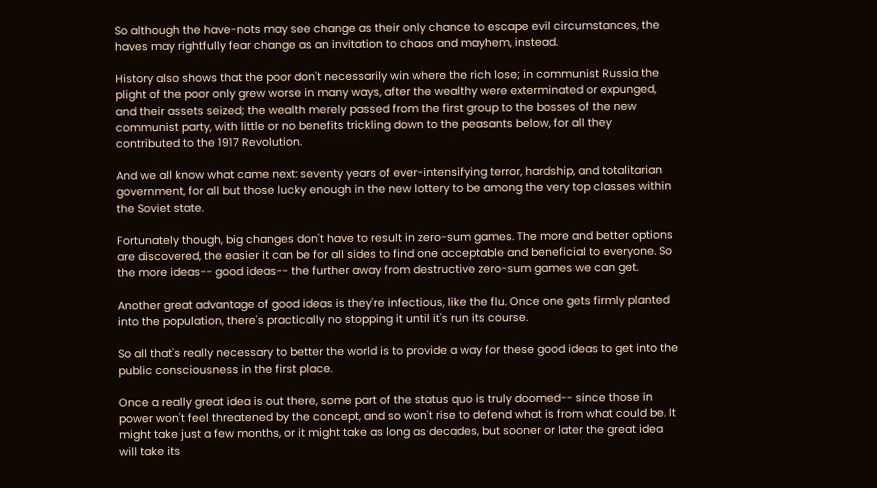So although the have-nots may see change as their only chance to escape evil circumstances, the haves may rightfully fear change as an invitation to chaos and mayhem, instead.

History also shows that the poor don't necessarily win where the rich lose; in communist Russia the plight of the poor only grew worse in many ways, after the wealthy were exterminated or expunged, and their assets seized; the wealth merely passed from the first group to the bosses of the new communist party, with little or no benefits trickling down to the peasants below, for all they contributed to the 1917 Revolution.

And we all know what came next: seventy years of ever-intensifying terror, hardship, and totalitarian government, for all but those lucky enough in the new lottery to be among the very top classes within the Soviet state.

Fortunately though, big changes don't have to result in zero-sum games. The more and better options are discovered, the easier it can be for all sides to find one acceptable and beneficial to everyone. So the more ideas-- good ideas-- the further away from destructive zero-sum games we can get.

Another great advantage of good ideas is they're infectious, like the flu. Once one gets firmly planted into the population, there's practically no stopping it until it's run its course.

So all that's really necessary to better the world is to provide a way for these good ideas to get into the public consciousness in the first place.

Once a really great idea is out there, some part of the status quo is truly doomed-- since those in power won't feel threatened by the concept, and so won't rise to defend what is from what could be. It might take just a few months, or it might take as long as decades, but sooner or later the great idea will take its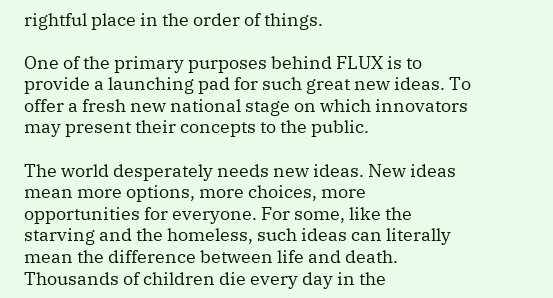rightful place in the order of things.

One of the primary purposes behind FLUX is to provide a launching pad for such great new ideas. To offer a fresh new national stage on which innovators may present their concepts to the public.

The world desperately needs new ideas. New ideas mean more options, more choices, more opportunities for everyone. For some, like the starving and the homeless, such ideas can literally mean the difference between life and death. Thousands of children die every day in the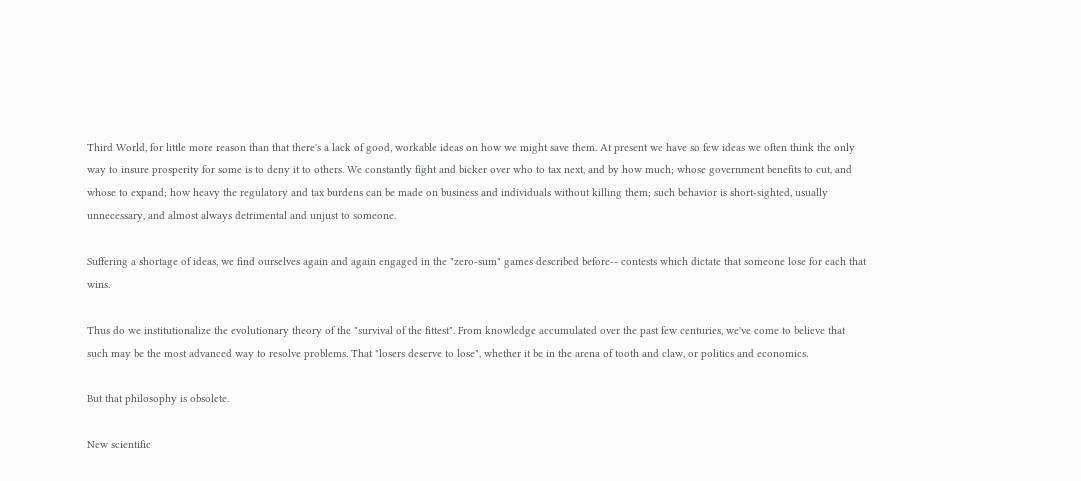Third World, for little more reason than that there's a lack of good, workable ideas on how we might save them. At present we have so few ideas we often think the only way to insure prosperity for some is to deny it to others. We constantly fight and bicker over who to tax next, and by how much; whose government benefits to cut, and whose to expand; how heavy the regulatory and tax burdens can be made on business and individuals without killing them; such behavior is short-sighted, usually unnecessary, and almost always detrimental and unjust to someone.

Suffering a shortage of ideas, we find ourselves again and again engaged in the "zero-sum" games described before-- contests which dictate that someone lose for each that wins.

Thus do we institutionalize the evolutionary theory of the "survival of the fittest". From knowledge accumulated over the past few centuries, we've come to believe that such may be the most advanced way to resolve problems. That "losers deserve to lose", whether it be in the arena of tooth and claw, or politics and economics.

But that philosophy is obsolete.

New scientific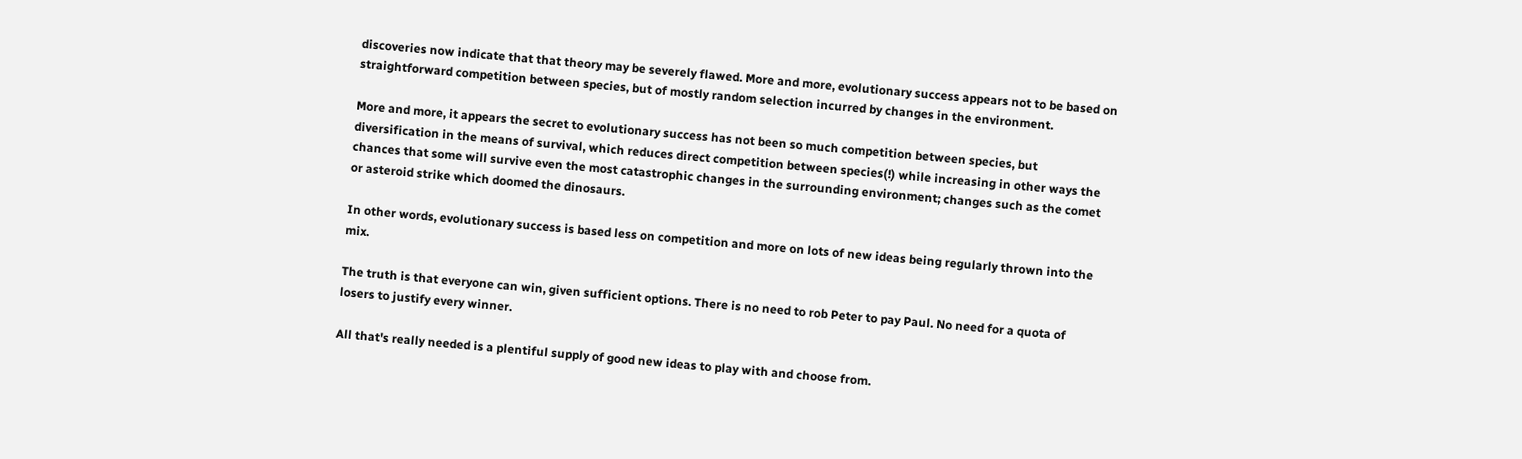discoveries now indicate that that theory may be severely flawed. More and more, evolutionary success appears not to be based on straightforward competition between species, but of mostly random selection incurred by changes in the environment.

More and more, it appears the secret to evolutionary success has not been so much competition between species, but diversification in the means of survival, which reduces direct competition between species(!) while increasing in other ways the chances that some will survive even the most catastrophic changes in the surrounding environment; changes such as the comet or asteroid strike which doomed the dinosaurs.

In other words, evolutionary success is based less on competition and more on lots of new ideas being regularly thrown into the mix.

The truth is that everyone can win, given sufficient options. There is no need to rob Peter to pay Paul. No need for a quota of losers to justify every winner.

All that's really needed is a plentiful supply of good new ideas to play with and choose from.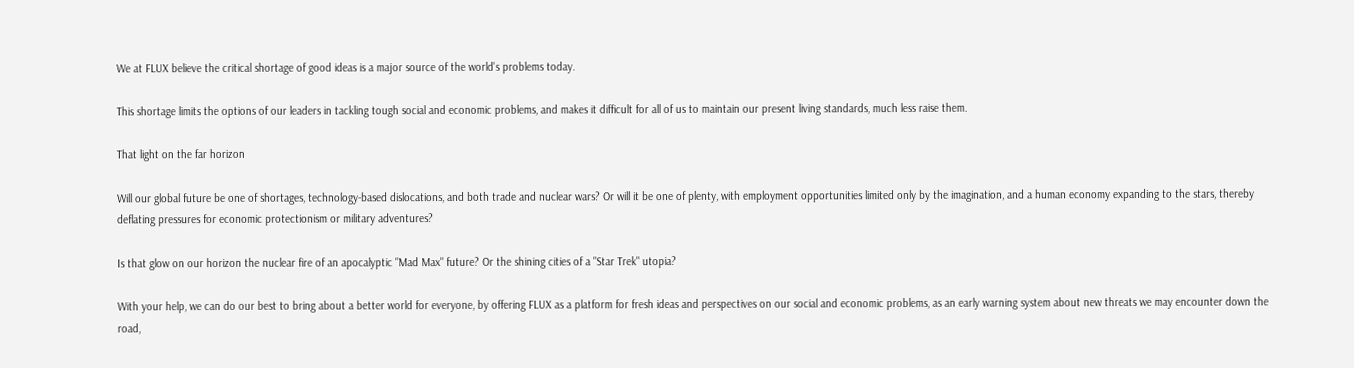We at FLUX believe the critical shortage of good ideas is a major source of the world's problems today.

This shortage limits the options of our leaders in tackling tough social and economic problems, and makes it difficult for all of us to maintain our present living standards, much less raise them.

That light on the far horizon

Will our global future be one of shortages, technology-based dislocations, and both trade and nuclear wars? Or will it be one of plenty, with employment opportunities limited only by the imagination, and a human economy expanding to the stars, thereby deflating pressures for economic protectionism or military adventures?

Is that glow on our horizon the nuclear fire of an apocalyptic "Mad Max" future? Or the shining cities of a "Star Trek" utopia?

With your help, we can do our best to bring about a better world for everyone, by offering FLUX as a platform for fresh ideas and perspectives on our social and economic problems, as an early warning system about new threats we may encounter down the road,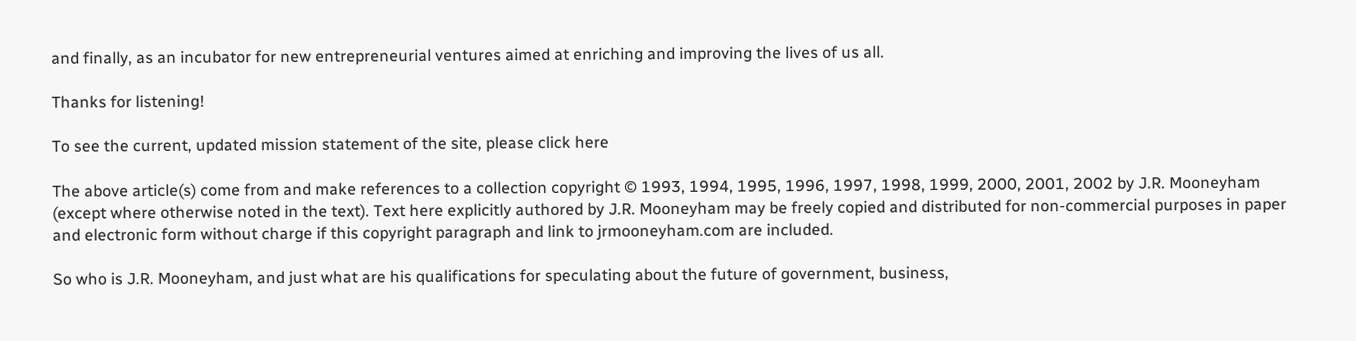and finally, as an incubator for new entrepreneurial ventures aimed at enriching and improving the lives of us all.

Thanks for listening!

To see the current, updated mission statement of the site, please click here

The above article(s) come from and make references to a collection copyright © 1993, 1994, 1995, 1996, 1997, 1998, 1999, 2000, 2001, 2002 by J.R. Mooneyham (except where otherwise noted in the text). Text here explicitly authored by J.R. Mooneyham may be freely copied and distributed for non-commercial purposes in paper and electronic form without charge if this copyright paragraph and link to jrmooneyham.com are included.

So who is J.R. Mooneyham, and just what are his qualifications for speculating about the future of government, business,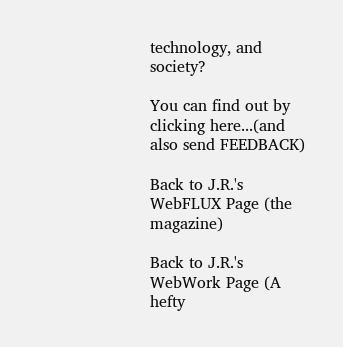technology, and society?

You can find out by clicking here...(and also send FEEDBACK)

Back to J.R.'s WebFLUX Page (the magazine)

Back to J.R.'s WebWork Page (A hefty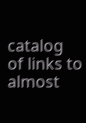catalog of links to almost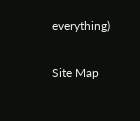everything)

Site Map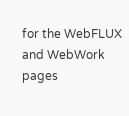for the WebFLUX and WebWork pages